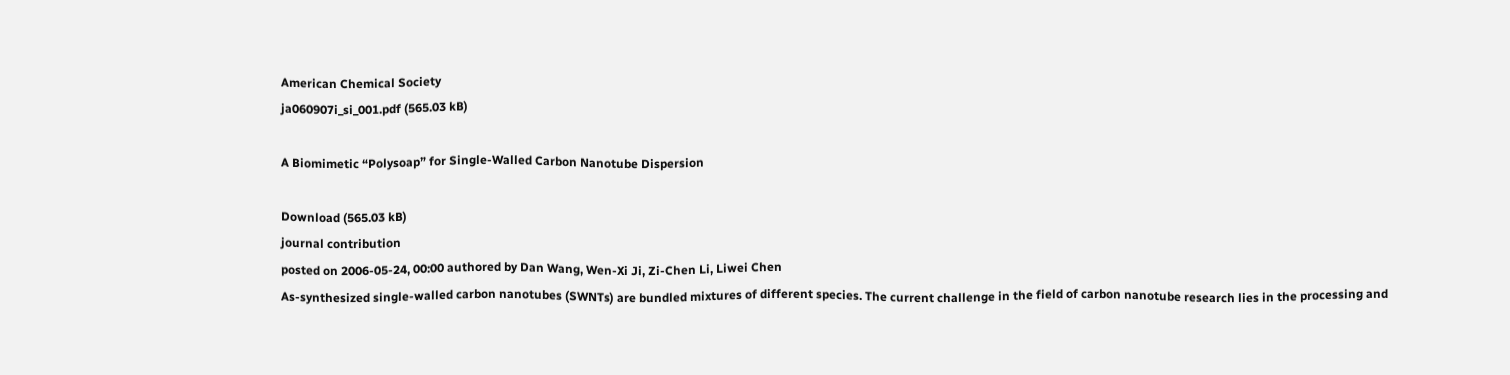American Chemical Society
ja060907i_si_001.pdf (565.03 kB)

A Biomimetic “Polysoap” for Single-Walled Carbon Nanotube Dispersion

Download (565.03 kB)
journal contribution
posted on 2006-05-24, 00:00 authored by Dan Wang, Wen-Xi Ji, Zi-Chen Li, Liwei Chen
As-synthesized single-walled carbon nanotubes (SWNTs) are bundled mixtures of different species. The current challenge in the field of carbon nanotube research lies in the processing and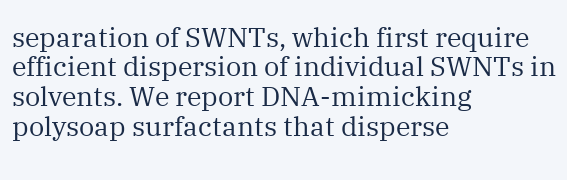separation of SWNTs, which first require efficient dispersion of individual SWNTs in solvents. We report DNA-mimicking polysoap surfactants that disperse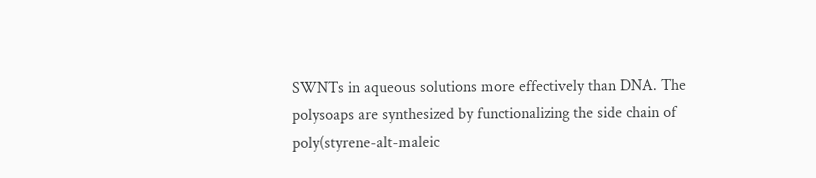SWNTs in aqueous solutions more effectively than DNA. The polysoaps are synthesized by functionalizing the side chain of poly(styrene-alt-maleic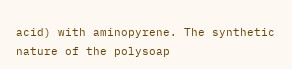acid) with aminopyrene. The synthetic nature of the polysoap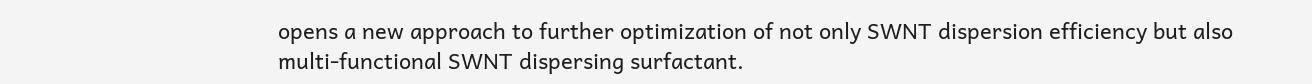opens a new approach to further optimization of not only SWNT dispersion efficiency but also multi-functional SWNT dispersing surfactant.